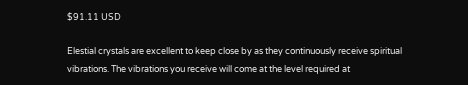$91.11 USD

Elestial crystals are excellent to keep close by as they continuously receive spiritual vibrations. The vibrations you receive will come at the level required at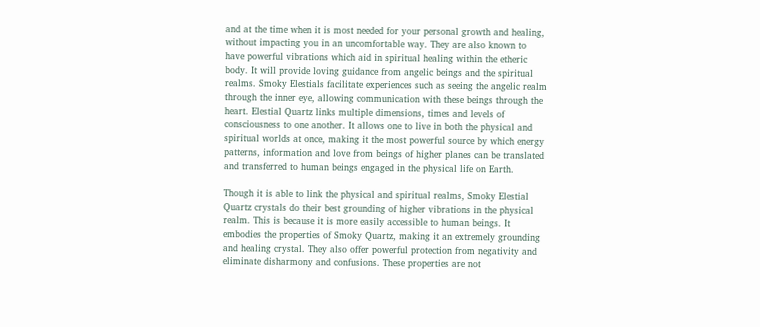and at the time when it is most needed for your personal growth and healing, without impacting you in an uncomfortable way. They are also known to have powerful vibrations which aid in spiritual healing within the etheric body. It will provide loving guidance from angelic beings and the spiritual realms. Smoky Elestials facilitate experiences such as seeing the angelic realm through the inner eye, allowing communication with these beings through the heart. Elestial Quartz links multiple dimensions, times and levels of consciousness to one another. It allows one to live in both the physical and spiritual worlds at once, making it the most powerful source by which energy patterns, information and love from beings of higher planes can be translated and transferred to human beings engaged in the physical life on Earth.

Though it is able to link the physical and spiritual realms, Smoky Elestial Quartz crystals do their best grounding of higher vibrations in the physical realm. This is because it is more easily accessible to human beings. It embodies the properties of Smoky Quartz, making it an extremely grounding and healing crystal. They also offer powerful protection from negativity and eliminate disharmony and confusions. These properties are not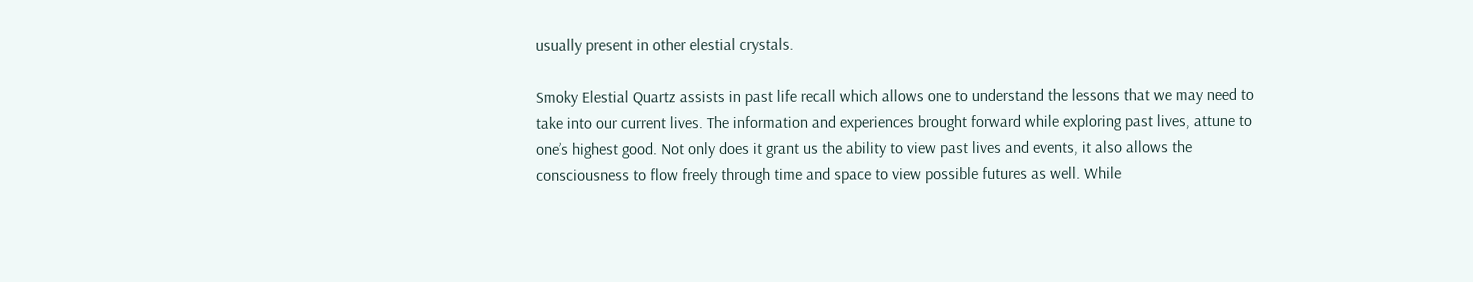usually present in other elestial crystals.

Smoky Elestial Quartz assists in past life recall which allows one to understand the lessons that we may need to take into our current lives. The information and experiences brought forward while exploring past lives, attune to one’s highest good. Not only does it grant us the ability to view past lives and events, it also allows the consciousness to flow freely through time and space to view possible futures as well. While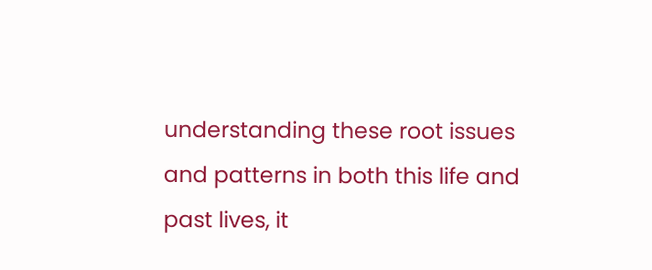understanding these root issues and patterns in both this life and past lives, it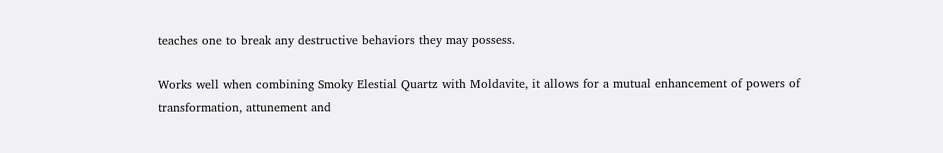teaches one to break any destructive behaviors they may possess.

Works well when combining Smoky Elestial Quartz with Moldavite, it allows for a mutual enhancement of powers of transformation, attunement and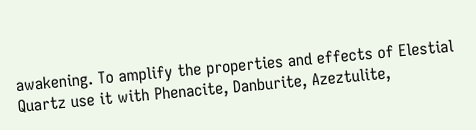awakening. To amplify the properties and effects of Elestial Quartz use it with Phenacite, Danburite, Azeztulite,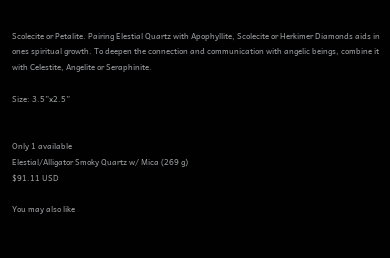Scolecite or Petalite. Pairing Elestial Quartz with Apophyllite, Scolecite or Herkimer Diamonds aids in ones spiritual growth. To deepen the connection and communication with angelic beings, combine it with Celestite, Angelite or Seraphinite.

Size: 3.5”x2.5”


Only 1 available
Elestial/Alligator Smoky Quartz w/ Mica (269 g)
$91.11 USD

You may also like